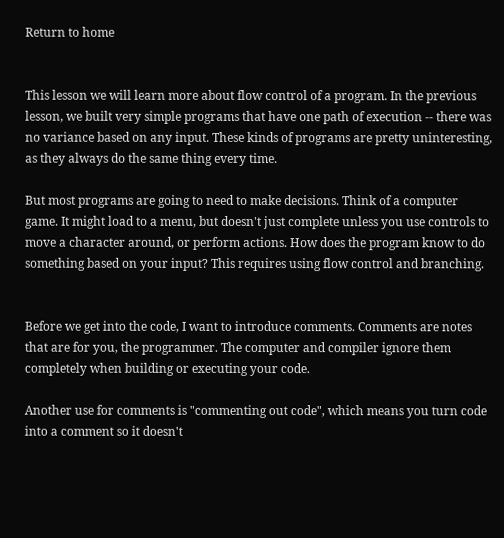Return to home


This lesson we will learn more about flow control of a program. In the previous lesson, we built very simple programs that have one path of execution -- there was no variance based on any input. These kinds of programs are pretty uninteresting, as they always do the same thing every time.

But most programs are going to need to make decisions. Think of a computer game. It might load to a menu, but doesn't just complete unless you use controls to move a character around, or perform actions. How does the program know to do something based on your input? This requires using flow control and branching.


Before we get into the code, I want to introduce comments. Comments are notes that are for you, the programmer. The computer and compiler ignore them completely when building or executing your code.

Another use for comments is "commenting out code", which means you turn code into a comment so it doesn't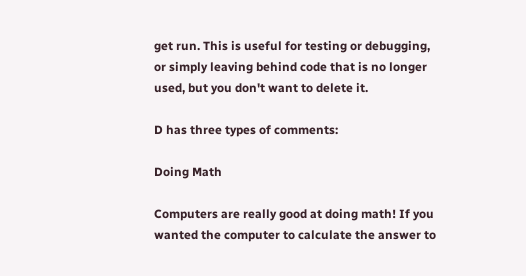get run. This is useful for testing or debugging, or simply leaving behind code that is no longer used, but you don't want to delete it.

D has three types of comments:

Doing Math

Computers are really good at doing math! If you wanted the computer to calculate the answer to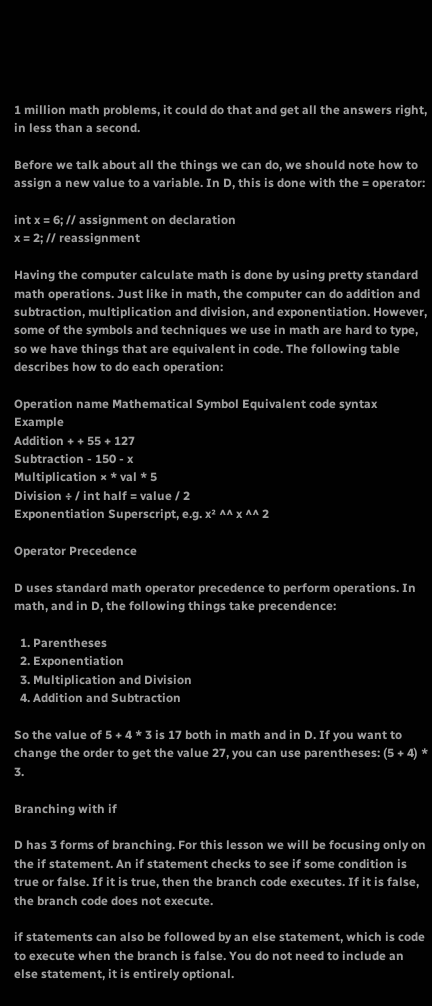1 million math problems, it could do that and get all the answers right, in less than a second.

Before we talk about all the things we can do, we should note how to assign a new value to a variable. In D, this is done with the = operator:

int x = 6; // assignment on declaration
x = 2; // reassignment

Having the computer calculate math is done by using pretty standard math operations. Just like in math, the computer can do addition and subtraction, multiplication and division, and exponentiation. However, some of the symbols and techniques we use in math are hard to type, so we have things that are equivalent in code. The following table describes how to do each operation:

Operation name Mathematical Symbol Equivalent code syntax Example
Addition + + 55 + 127
Subtraction - 150 - x
Multiplication × * val * 5
Division ÷ / int half = value / 2
Exponentiation Superscript, e.g. x² ^^ x ^^ 2

Operator Precedence

D uses standard math operator precedence to perform operations. In math, and in D, the following things take precendence:

  1. Parentheses
  2. Exponentiation
  3. Multiplication and Division
  4. Addition and Subtraction

So the value of 5 + 4 * 3 is 17 both in math and in D. If you want to change the order to get the value 27, you can use parentheses: (5 + 4) * 3.

Branching with if

D has 3 forms of branching. For this lesson we will be focusing only on the if statement. An if statement checks to see if some condition is true or false. If it is true, then the branch code executes. If it is false, the branch code does not execute.

if statements can also be followed by an else statement, which is code to execute when the branch is false. You do not need to include an else statement, it is entirely optional.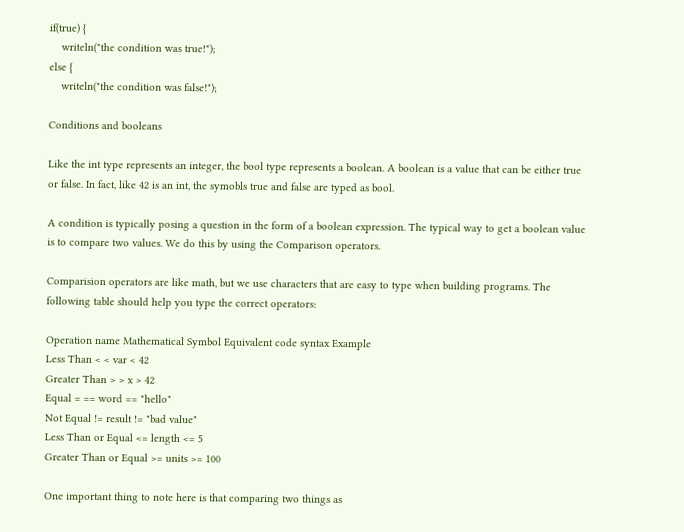if(true) {
    writeln("the condition was true!");
else {
    writeln("the condition was false!");

Conditions and booleans

Like the int type represents an integer, the bool type represents a boolean. A boolean is a value that can be either true or false. In fact, like 42 is an int, the symobls true and false are typed as bool.

A condition is typically posing a question in the form of a boolean expression. The typical way to get a boolean value is to compare two values. We do this by using the Comparison operators.

Comparision operators are like math, but we use characters that are easy to type when building programs. The following table should help you type the correct operators:

Operation name Mathematical Symbol Equivalent code syntax Example
Less Than < < var < 42
Greater Than > > x > 42
Equal = == word == "hello"
Not Equal != result != "bad value"
Less Than or Equal <= length <= 5
Greater Than or Equal >= units >= 100

One important thing to note here is that comparing two things as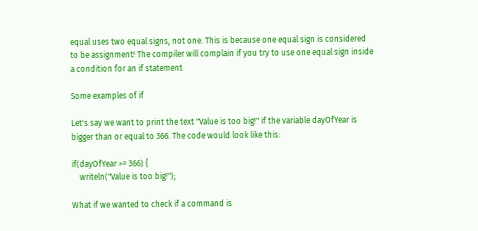equal uses two equal signs, not one. This is because one equal sign is considered to be assignment! The compiler will complain if you try to use one equal sign inside a condition for an if statement

Some examples of if

Let's say we want to print the text "Value is too big!" if the variable dayOfYear is bigger than or equal to 366. The code would look like this:

if(dayOfYear >= 366) {
    writeln("Value is too big!");

What if we wanted to check if a command is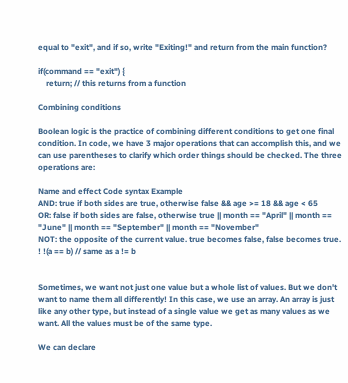equal to "exit", and if so, write "Exiting!" and return from the main function?

if(command == "exit") {
    return; // this returns from a function

Combining conditions

Boolean logic is the practice of combining different conditions to get one final condition. In code, we have 3 major operations that can accomplish this, and we can use parentheses to clarify which order things should be checked. The three operations are:

Name and effect Code syntax Example
AND: true if both sides are true, otherwise false && age >= 18 && age < 65
OR: false if both sides are false, otherwise true || month == "April" || month == "June" || month == "September" || month == "November"
NOT: the opposite of the current value. true becomes false, false becomes true. ! !(a == b) // same as a != b


Sometimes, we want not just one value but a whole list of values. But we don't want to name them all differently! In this case, we use an array. An array is just like any other type, but instead of a single value we get as many values as we want. All the values must be of the same type.

We can declare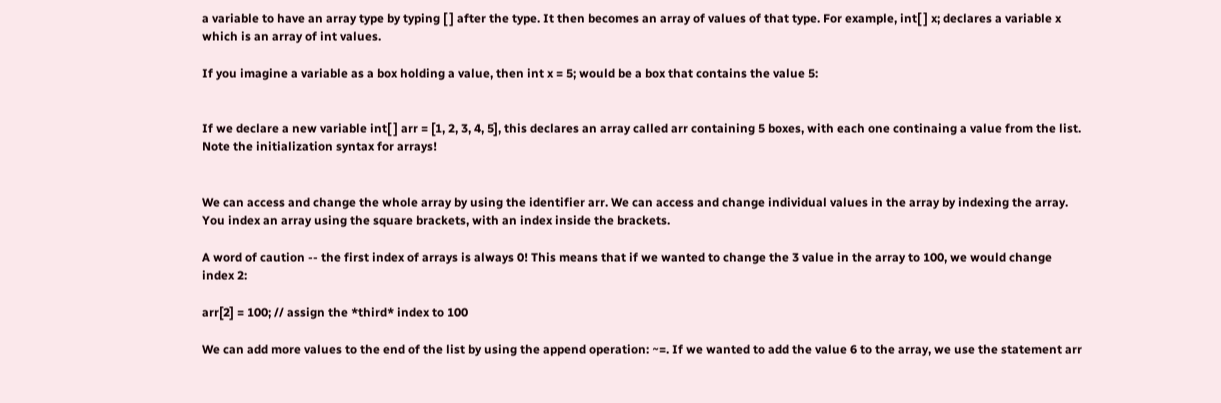a variable to have an array type by typing [ ] after the type. It then becomes an array of values of that type. For example, int[ ] x; declares a variable x which is an array of int values.

If you imagine a variable as a box holding a value, then int x = 5; would be a box that contains the value 5:


If we declare a new variable int[ ] arr = [1, 2, 3, 4, 5], this declares an array called arr containing 5 boxes, with each one continaing a value from the list. Note the initialization syntax for arrays!


We can access and change the whole array by using the identifier arr. We can access and change individual values in the array by indexing the array. You index an array using the square brackets, with an index inside the brackets.

A word of caution -- the first index of arrays is always 0! This means that if we wanted to change the 3 value in the array to 100, we would change index 2:

arr[2] = 100; // assign the *third* index to 100

We can add more values to the end of the list by using the append operation: ~=. If we wanted to add the value 6 to the array, we use the statement arr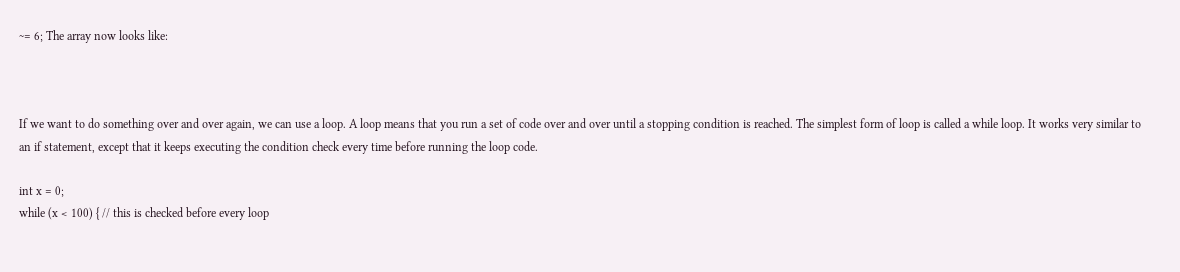~= 6; The array now looks like:



If we want to do something over and over again, we can use a loop. A loop means that you run a set of code over and over until a stopping condition is reached. The simplest form of loop is called a while loop. It works very similar to an if statement, except that it keeps executing the condition check every time before running the loop code.

int x = 0;
while (x < 100) { // this is checked before every loop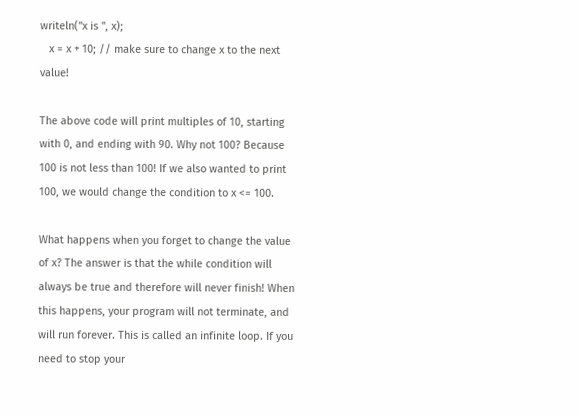writeln("x is ", x);
   x = x + 10; // make sure to change x to the next value!

The above code will print multiples of 10, starting with 0, and ending with 90. Why not 100? Because 100 is not less than 100! If we also wanted to print 100, we would change the condition to x <= 100.

What happens when you forget to change the value of x? The answer is that the while condition will always be true and therefore will never finish! When this happens, your program will not terminate, and will run forever. This is called an infinite loop. If you need to stop your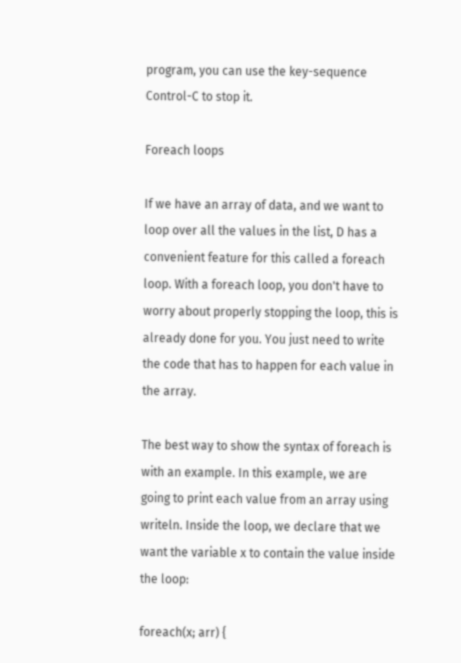program, you can use the key-sequence Control-C to stop it.

Foreach loops

If we have an array of data, and we want to loop over all the values in the list, D has a convenient feature for this called a foreach loop. With a foreach loop, you don't have to worry about properly stopping the loop, this is already done for you. You just need to write the code that has to happen for each value in the array.

The best way to show the syntax of foreach is with an example. In this example, we are going to print each value from an array using writeln. Inside the loop, we declare that we want the variable x to contain the value inside the loop:

foreach(x; arr) {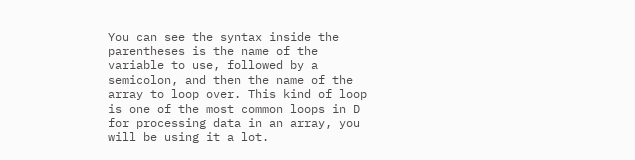You can see the syntax inside the parentheses is the name of the variable to use, followed by a semicolon, and then the name of the array to loop over. This kind of loop is one of the most common loops in D for processing data in an array, you will be using it a lot.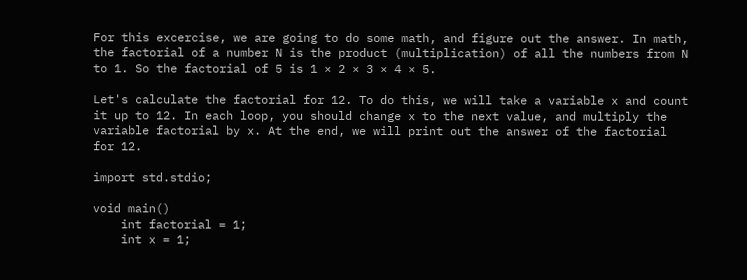For this excercise, we are going to do some math, and figure out the answer. In math, the factorial of a number N is the product (multiplication) of all the numbers from N to 1. So the factorial of 5 is 1 × 2 × 3 × 4 × 5.

Let's calculate the factorial for 12. To do this, we will take a variable x and count it up to 12. In each loop, you should change x to the next value, and multiply the variable factorial by x. At the end, we will print out the answer of the factorial for 12.

import std.stdio;

void main()
    int factorial = 1;
    int x = 1;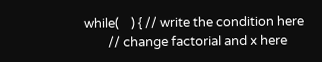while(    ) { // write the condition here
        // change factorial and x here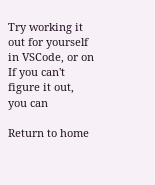Try working it out for yourself in VSCode, or on If you can't figure it out, you can

Return to home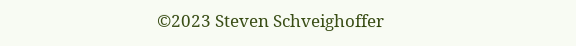©2023 Steven Schveighoffer